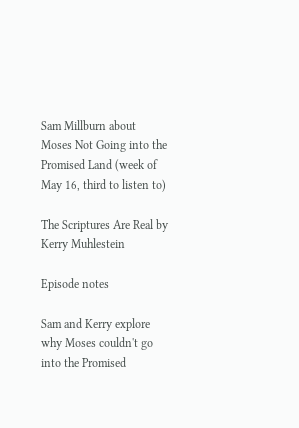Sam Millburn about Moses Not Going into the Promised Land (week of May 16, third to listen to)

The Scriptures Are Real by Kerry Muhlestein

Episode notes

Sam and Kerry explore why Moses couldn't go into the Promised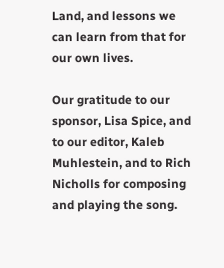Land, and lessons we can learn from that for our own lives.

Our gratitude to our sponsor, Lisa Spice, and to our editor, Kaleb Muhlestein, and to Rich Nicholls for composing and playing the song.